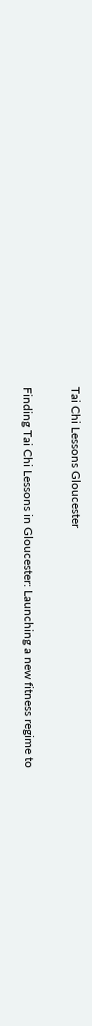Tai Chi Lessons Gloucester

Finding Tai Chi Lessons in Gloucester: Launching a new fitness regime to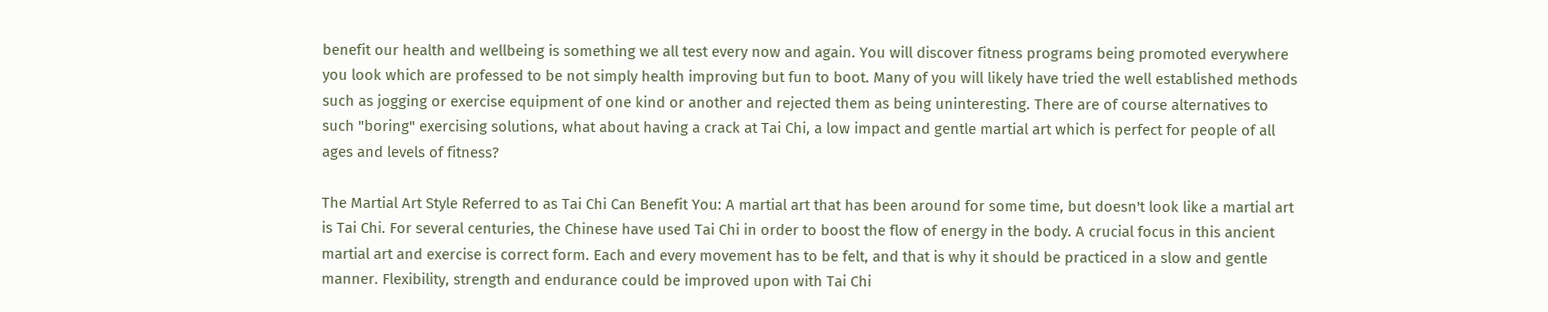benefit our health and wellbeing is something we all test every now and again. You will discover fitness programs being promoted everywhere you look which are professed to be not simply health improving but fun to boot. Many of you will likely have tried the well established methods such as jogging or exercise equipment of one kind or another and rejected them as being uninteresting. There are of course alternatives to such "boring" exercising solutions, what about having a crack at Tai Chi, a low impact and gentle martial art which is perfect for people of all ages and levels of fitness?

The Martial Art Style Referred to as Tai Chi Can Benefit You: A martial art that has been around for some time, but doesn't look like a martial art is Tai Chi. For several centuries, the Chinese have used Tai Chi in order to boost the flow of energy in the body. A crucial focus in this ancient martial art and exercise is correct form. Each and every movement has to be felt, and that is why it should be practiced in a slow and gentle manner. Flexibility, strength and endurance could be improved upon with Tai Chi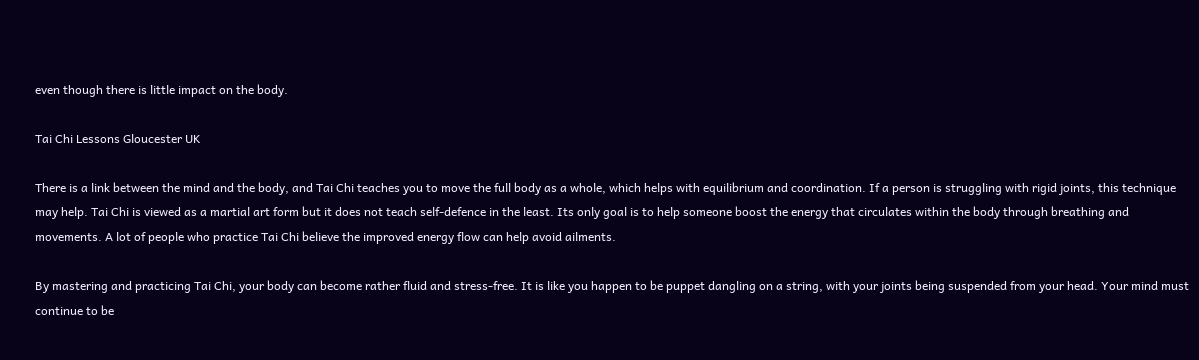even though there is little impact on the body.

Tai Chi Lessons Gloucester UK

There is a link between the mind and the body, and Tai Chi teaches you to move the full body as a whole, which helps with equilibrium and coordination. If a person is struggling with rigid joints, this technique may help. Tai Chi is viewed as a martial art form but it does not teach self-defence in the least. Its only goal is to help someone boost the energy that circulates within the body through breathing and movements. A lot of people who practice Tai Chi believe the improved energy flow can help avoid ailments.

By mastering and practicing Tai Chi, your body can become rather fluid and stress-free. It is like you happen to be puppet dangling on a string, with your joints being suspended from your head. Your mind must continue to be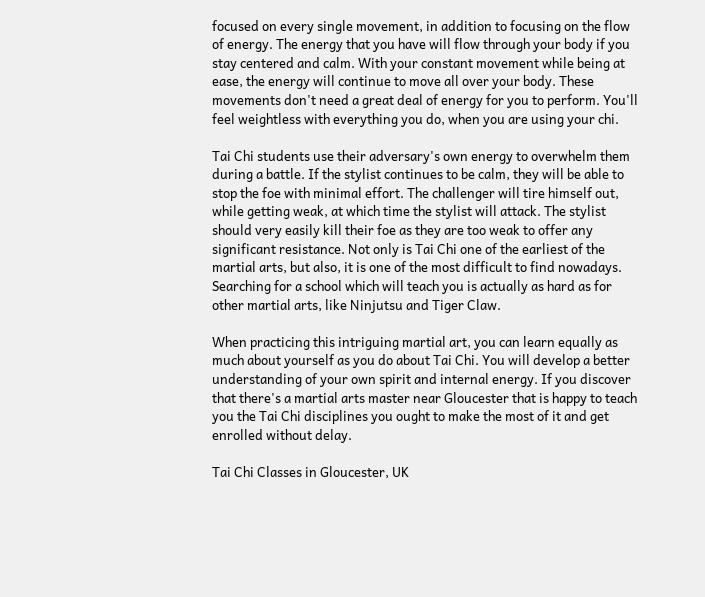focused on every single movement, in addition to focusing on the flow of energy. The energy that you have will flow through your body if you stay centered and calm. With your constant movement while being at ease, the energy will continue to move all over your body. These movements don't need a great deal of energy for you to perform. You'll feel weightless with everything you do, when you are using your chi.

Tai Chi students use their adversary's own energy to overwhelm them during a battle. If the stylist continues to be calm, they will be able to stop the foe with minimal effort. The challenger will tire himself out, while getting weak, at which time the stylist will attack. The stylist should very easily kill their foe as they are too weak to offer any significant resistance. Not only is Tai Chi one of the earliest of the martial arts, but also, it is one of the most difficult to find nowadays. Searching for a school which will teach you is actually as hard as for other martial arts, like Ninjutsu and Tiger Claw.

When practicing this intriguing martial art, you can learn equally as much about yourself as you do about Tai Chi. You will develop a better understanding of your own spirit and internal energy. If you discover that there's a martial arts master near Gloucester that is happy to teach you the Tai Chi disciplines you ought to make the most of it and get enrolled without delay.

Tai Chi Classes in Gloucester, UK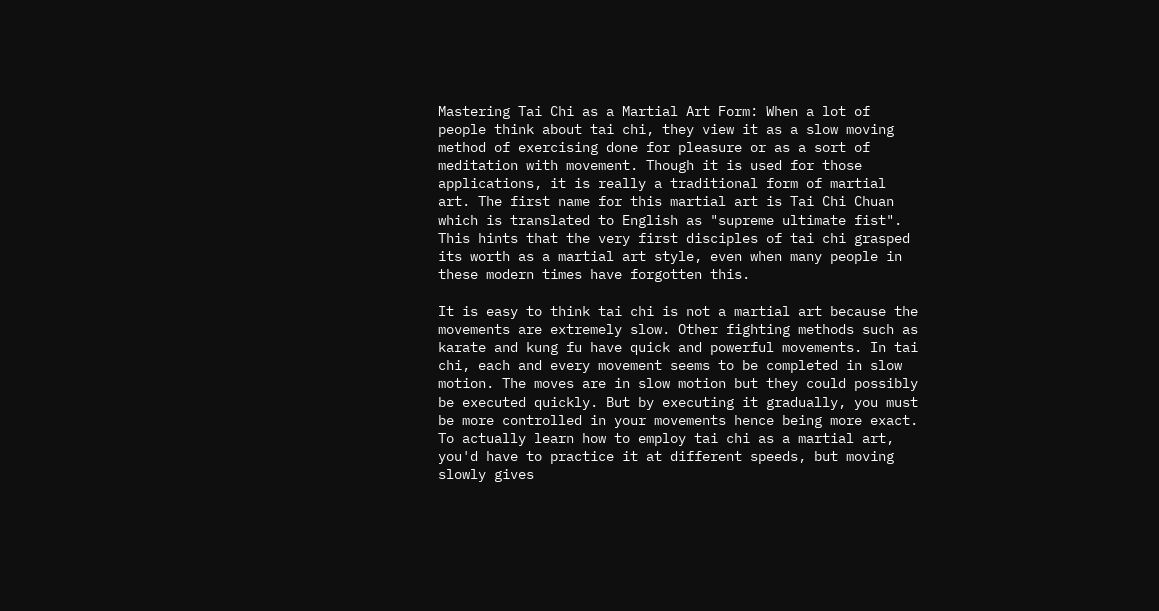Mastering Tai Chi as a Martial Art Form: When a lot of people think about tai chi, they view it as a slow moving method of exercising done for pleasure or as a sort of meditation with movement. Though it is used for those applications, it is really a traditional form of martial art. The first name for this martial art is Tai Chi Chuan which is translated to English as "supreme ultimate fist". This hints that the very first disciples of tai chi grasped its worth as a martial art style, even when many people in these modern times have forgotten this.

It is easy to think tai chi is not a martial art because the movements are extremely slow. Other fighting methods such as karate and kung fu have quick and powerful movements. In tai chi, each and every movement seems to be completed in slow motion. The moves are in slow motion but they could possibly be executed quickly. But by executing it gradually, you must be more controlled in your movements hence being more exact. To actually learn how to employ tai chi as a martial art, you'd have to practice it at different speeds, but moving slowly gives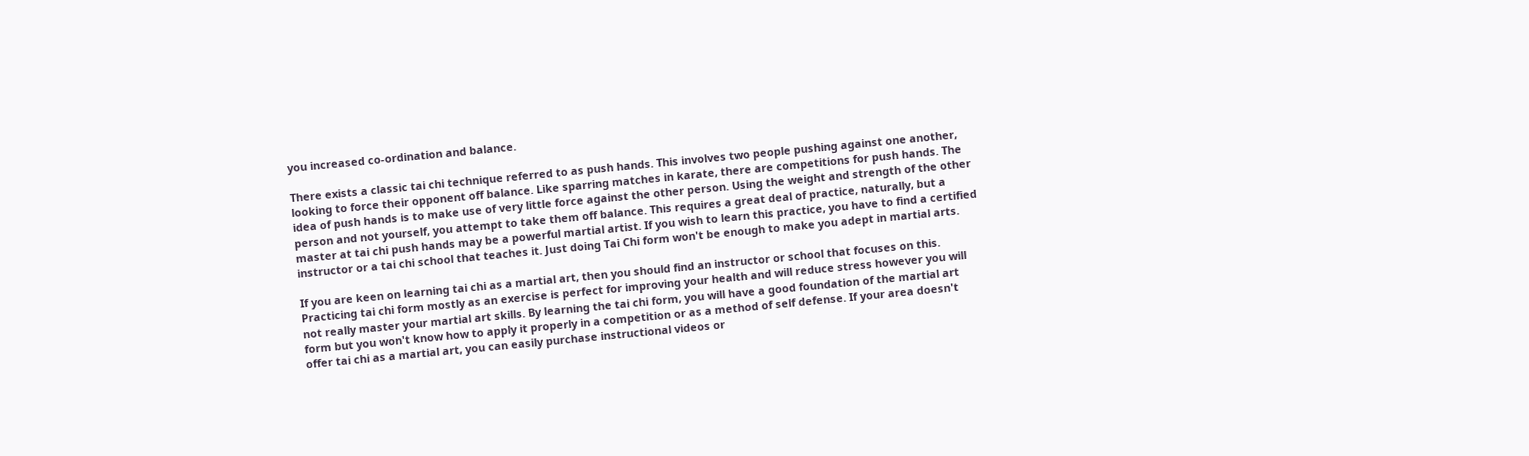you increased co-ordination and balance.

There exists a classic tai chi technique referred to as push hands. This involves two people pushing against one another, looking to force their opponent off balance. Like sparring matches in karate, there are competitions for push hands. The idea of push hands is to make use of very little force against the other person. Using the weight and strength of the other person and not yourself, you attempt to take them off balance. This requires a great deal of practice, naturally, but a master at tai chi push hands may be a powerful martial artist. If you wish to learn this practice, you have to find a certified instructor or a tai chi school that teaches it. Just doing Tai Chi form won't be enough to make you adept in martial arts.

If you are keen on learning tai chi as a martial art, then you should find an instructor or school that focuses on this. Practicing tai chi form mostly as an exercise is perfect for improving your health and will reduce stress however you will not really master your martial art skills. By learning the tai chi form, you will have a good foundation of the martial art form but you won't know how to apply it properly in a competition or as a method of self defense. If your area doesn't offer tai chi as a martial art, you can easily purchase instructional videos or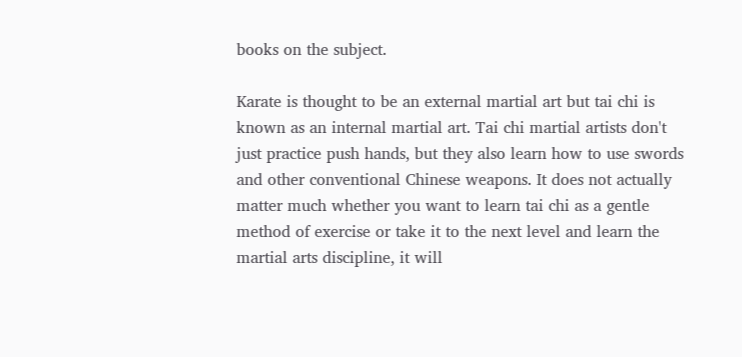books on the subject.

Karate is thought to be an external martial art but tai chi is known as an internal martial art. Tai chi martial artists don't just practice push hands, but they also learn how to use swords and other conventional Chinese weapons. It does not actually matter much whether you want to learn tai chi as a gentle method of exercise or take it to the next level and learn the martial arts discipline, it will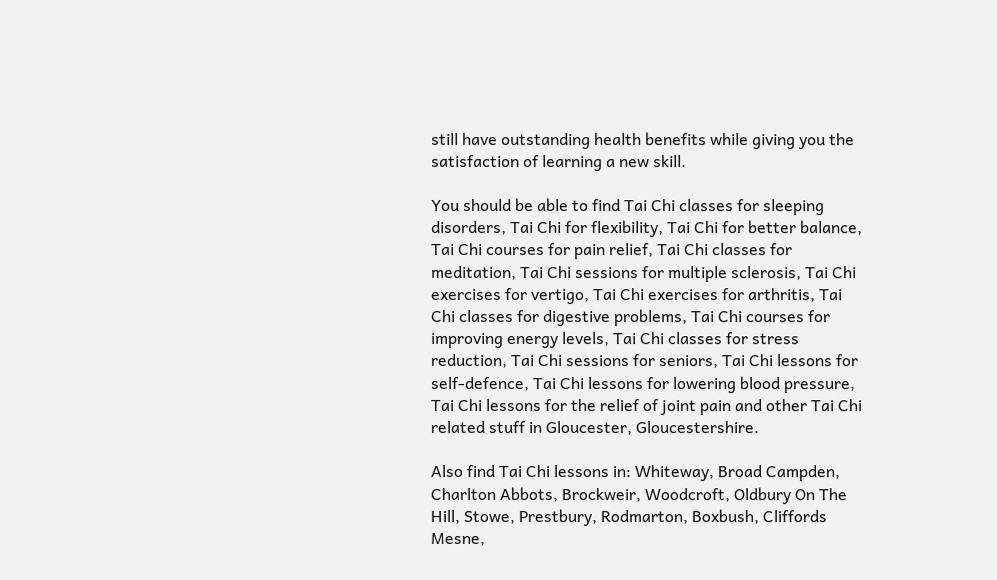still have outstanding health benefits while giving you the satisfaction of learning a new skill.

You should be able to find Tai Chi classes for sleeping disorders, Tai Chi for flexibility, Tai Chi for better balance, Tai Chi courses for pain relief, Tai Chi classes for meditation, Tai Chi sessions for multiple sclerosis, Tai Chi exercises for vertigo, Tai Chi exercises for arthritis, Tai Chi classes for digestive problems, Tai Chi courses for improving energy levels, Tai Chi classes for stress reduction, Tai Chi sessions for seniors, Tai Chi lessons for self-defence, Tai Chi lessons for lowering blood pressure, Tai Chi lessons for the relief of joint pain and other Tai Chi related stuff in Gloucester, Gloucestershire.

Also find Tai Chi lessons in: Whiteway, Broad Campden, Charlton Abbots, Brockweir, Woodcroft, Oldbury On The Hill, Stowe, Prestbury, Rodmarton, Boxbush, Cliffords Mesne,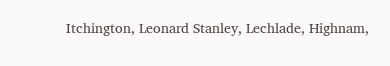Itchington, Leonard Stanley, Lechlade, Highnam,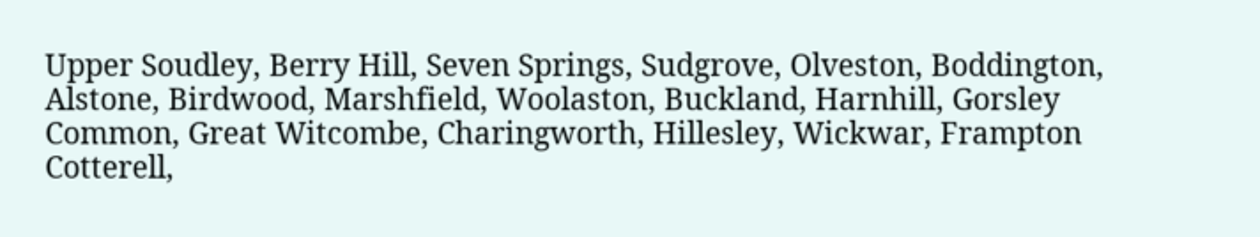Upper Soudley, Berry Hill, Seven Springs, Sudgrove, Olveston, Boddington, Alstone, Birdwood, Marshfield, Woolaston, Buckland, Harnhill, Gorsley Common, Great Witcombe, Charingworth, Hillesley, Wickwar, Frampton Cotterell,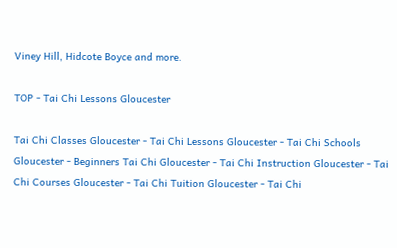Viney Hill, Hidcote Boyce and more.

TOP - Tai Chi Lessons Gloucester

Tai Chi Classes Gloucester - Tai Chi Lessons Gloucester - Tai Chi Schools Gloucester - Beginners Tai Chi Gloucester - Tai Chi Instruction Gloucester - Tai Chi Courses Gloucester - Tai Chi Tuition Gloucester - Tai Chi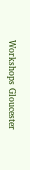Workshops Gloucester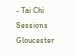- Tai Chi Sessions Gloucester